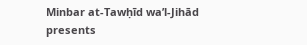Minbar at-Tawḥīd wa’l-Jihād presents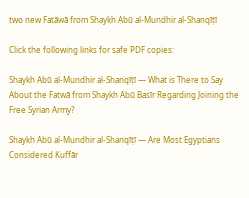two new Fatāwā from Shaykh Abū al-Mundhir al-Shanqīṭī

Click the following links for safe PDF copies:

Shaykh Abū al-Mundhir al-Shanqīṭī — What is There to Say About the Fatwā from Shaykh Abū Basīr Regarding Joining the Free Syrian Army?

Shaykh Abū al-Mundhir al-Shanqīṭī — Are Most Egyptians Considered Kuffār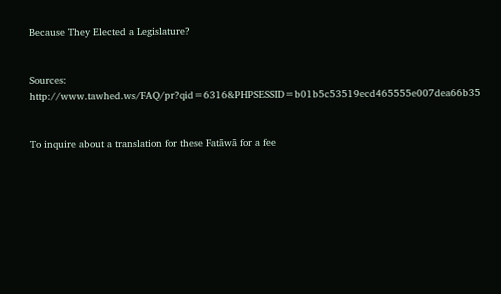Because They Elected a Legislature?


Sources: http://www.tawhed.ws/FAQ/pr?qid=6316&PHPSESSID=b01b5c53519ecd465555e007dea66b35


To inquire about a translation for these Fatāwā for a fee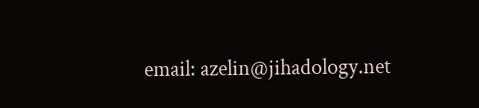email: azelin@jihadology.net